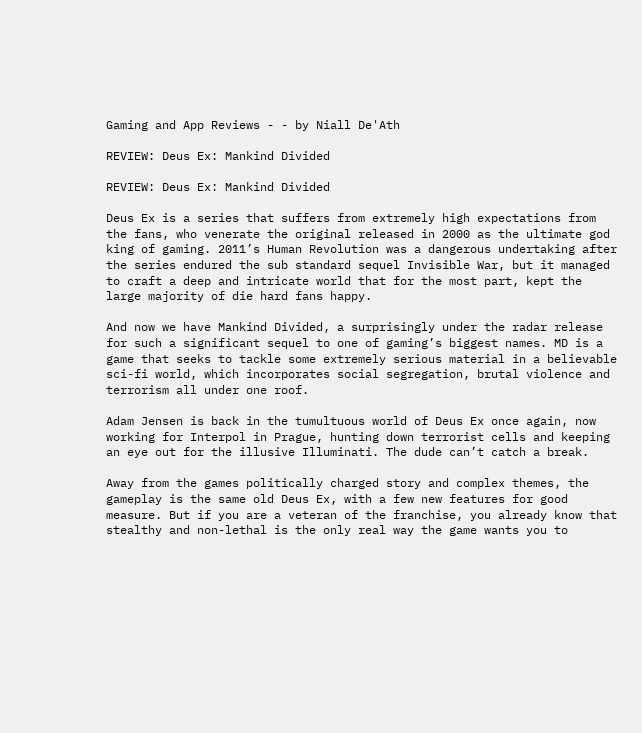Gaming and App Reviews - - by Niall De'Ath

REVIEW: Deus Ex: Mankind Divided

REVIEW: Deus Ex: Mankind Divided

Deus Ex is a series that suffers from extremely high expectations from the fans, who venerate the original released in 2000 as the ultimate god king of gaming. 2011’s Human Revolution was a dangerous undertaking after the series endured the sub standard sequel Invisible War, but it managed to craft a deep and intricate world that for the most part, kept the large majority of die hard fans happy.

And now we have Mankind Divided, a surprisingly under the radar release for such a significant sequel to one of gaming’s biggest names. MD is a game that seeks to tackle some extremely serious material in a believable sci-fi world, which incorporates social segregation, brutal violence and terrorism all under one roof.

Adam Jensen is back in the tumultuous world of Deus Ex once again, now working for Interpol in Prague, hunting down terrorist cells and keeping an eye out for the illusive Illuminati. The dude can’t catch a break.

Away from the games politically charged story and complex themes, the gameplay is the same old Deus Ex, with a few new features for good measure. But if you are a veteran of the franchise, you already know that stealthy and non-lethal is the only real way the game wants you to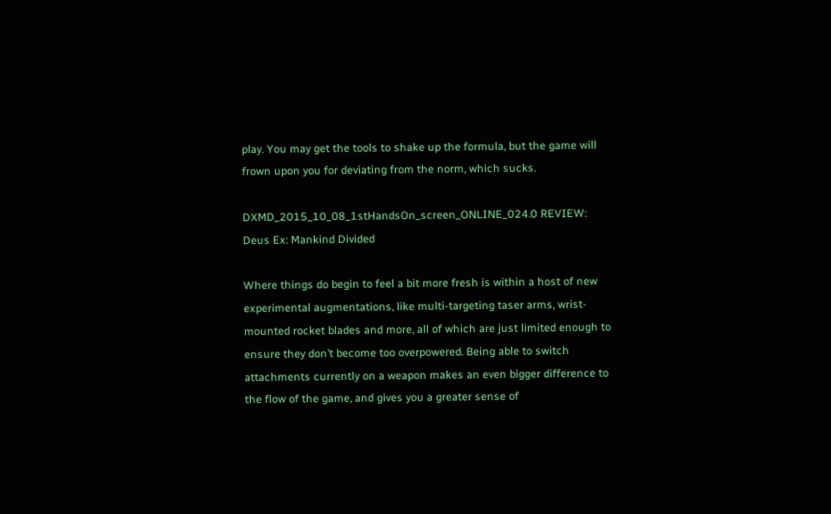play. You may get the tools to shake up the formula, but the game will frown upon you for deviating from the norm, which sucks.

DXMD_2015_10_08_1stHandsOn_screen_ONLINE_024.0 REVIEW: Deus Ex: Mankind Divided

Where things do begin to feel a bit more fresh is within a host of new experimental augmentations, like multi-targeting taser arms, wrist-mounted rocket blades and more, all of which are just limited enough to ensure they don’t become too overpowered. Being able to switch attachments currently on a weapon makes an even bigger difference to the flow of the game, and gives you a greater sense of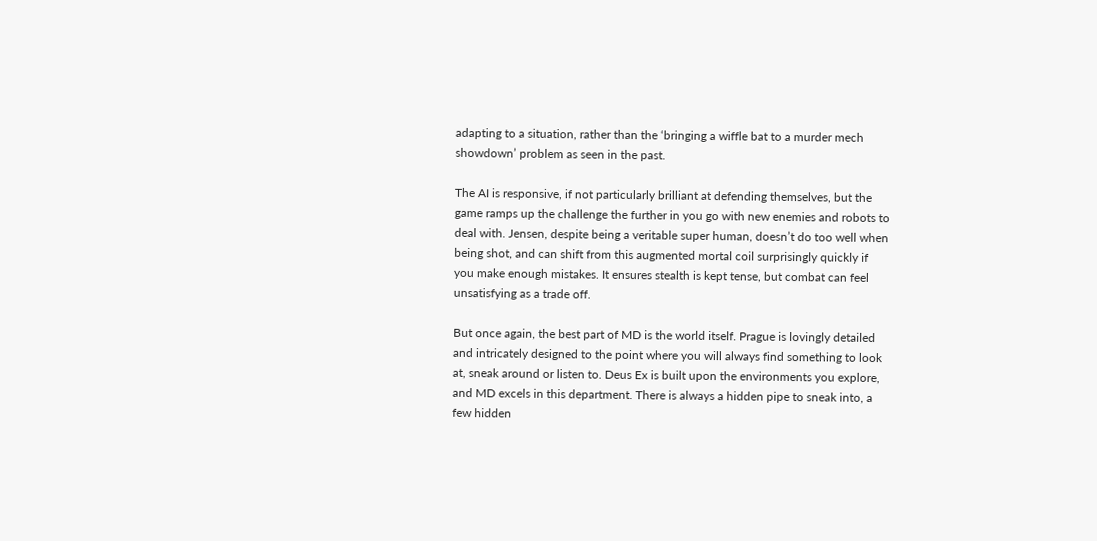adapting to a situation, rather than the ‘bringing a wiffle bat to a murder mech showdown’ problem as seen in the past.

The AI is responsive, if not particularly brilliant at defending themselves, but the game ramps up the challenge the further in you go with new enemies and robots to deal with. Jensen, despite being a veritable super human, doesn’t do too well when being shot, and can shift from this augmented mortal coil surprisingly quickly if you make enough mistakes. It ensures stealth is kept tense, but combat can feel unsatisfying as a trade off.

But once again, the best part of MD is the world itself. Prague is lovingly detailed and intricately designed to the point where you will always find something to look at, sneak around or listen to. Deus Ex is built upon the environments you explore, and MD excels in this department. There is always a hidden pipe to sneak into, a few hidden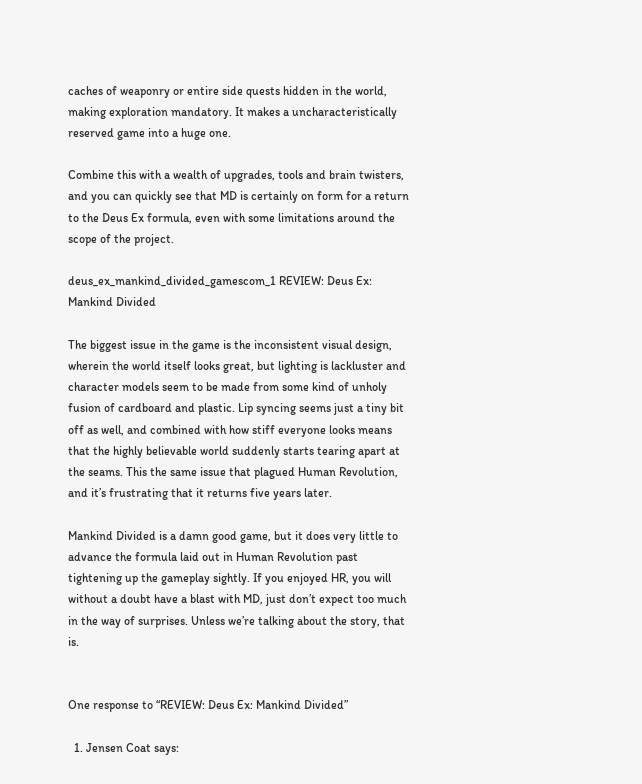caches of weaponry or entire side quests hidden in the world, making exploration mandatory. It makes a uncharacteristically reserved game into a huge one.

Combine this with a wealth of upgrades, tools and brain twisters, and you can quickly see that MD is certainly on form for a return to the Deus Ex formula, even with some limitations around the scope of the project.

deus_ex_mankind_divided_gamescom_1 REVIEW: Deus Ex: Mankind Divided

The biggest issue in the game is the inconsistent visual design, wherein the world itself looks great, but lighting is lackluster and character models seem to be made from some kind of unholy fusion of cardboard and plastic. Lip syncing seems just a tiny bit off as well, and combined with how stiff everyone looks means that the highly believable world suddenly starts tearing apart at the seams. This the same issue that plagued Human Revolution, and it’s frustrating that it returns five years later.

Mankind Divided is a damn good game, but it does very little to advance the formula laid out in Human Revolution past tightening up the gameplay sightly. If you enjoyed HR, you will without a doubt have a blast with MD, just don’t expect too much in the way of surprises. Unless we’re talking about the story, that is.


One response to “REVIEW: Deus Ex: Mankind Divided”

  1. Jensen Coat says: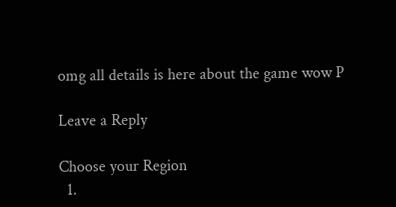omg all details is here about the game wow P

Leave a Reply

Choose your Region
  1.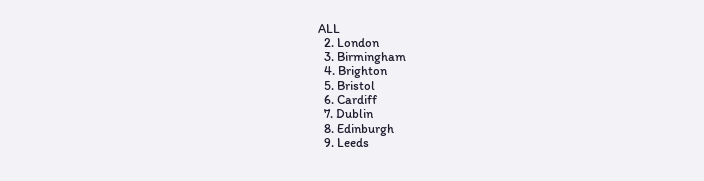ALL
  2. London
  3. Birmingham
  4. Brighton
  5. Bristol
  6. Cardiff
  7. Dublin
  8. Edinburgh
  9. Leeds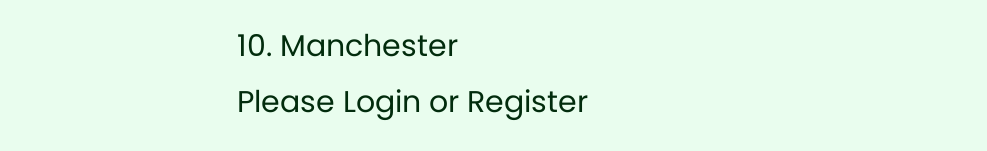10. Manchester
Please Login or Register